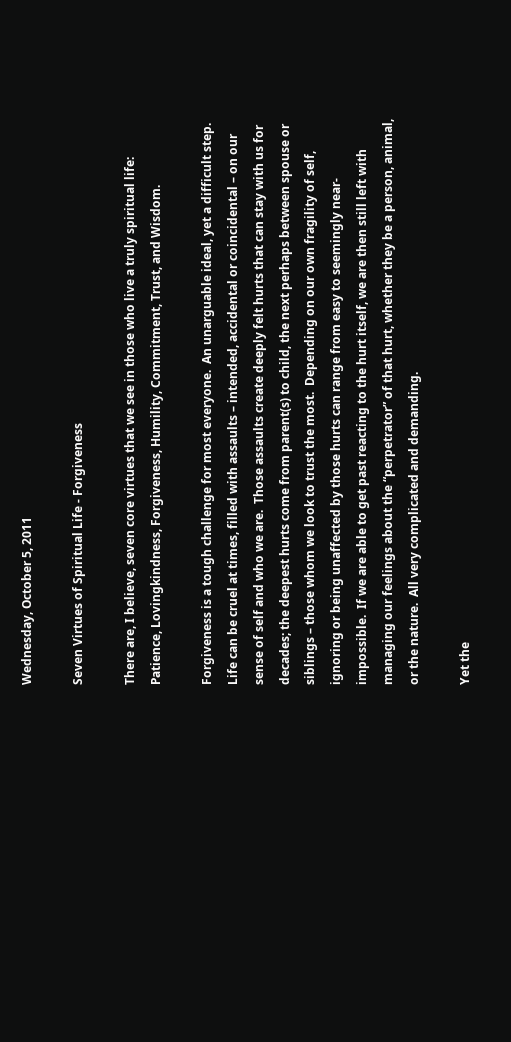Wednesday, October 5, 2011

Seven Virtues of Spiritual Life - Forgiveness

There are, I believe, seven core virtues that we see in those who live a truly spiritual life: Patience, Lovingkindness, Forgiveness, Humility, Commitment, Trust, and Wisdom.

Forgiveness is a tough challenge for most everyone.  An unarguable ideal, yet a difficult step.  Life can be cruel at times, filled with assaults – intended, accidental or coincidental – on our sense of self and who we are.  Those assaults create deeply felt hurts that can stay with us for decades; the deepest hurts come from parent(s) to child, the next perhaps between spouse or siblings – those whom we look to trust the most.  Depending on our own fragility of self, ignoring or being unaffected by those hurts can range from easy to seemingly near-impossible.  If we are able to get past reacting to the hurt itself, we are then still left with managing our feelings about the “perpetrator” of that hurt, whether they be a person, animal, or the nature.  All very complicated and demanding.

Yet the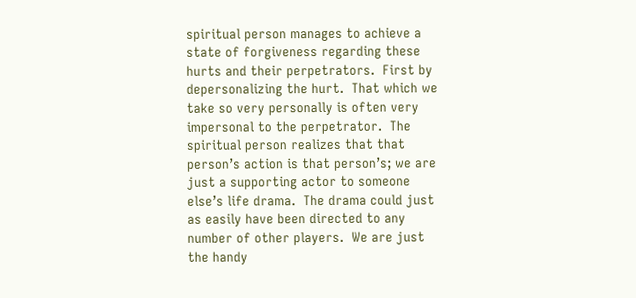spiritual person manages to achieve a state of forgiveness regarding these hurts and their perpetrators.  First by depersonalizing the hurt.  That which we take so very personally is often very impersonal to the perpetrator.  The spiritual person realizes that that person’s action is that person’s; we are just a supporting actor to someone else’s life drama.  The drama could just as easily have been directed to any number of other players.  We are just the handy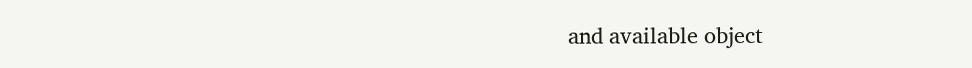and available object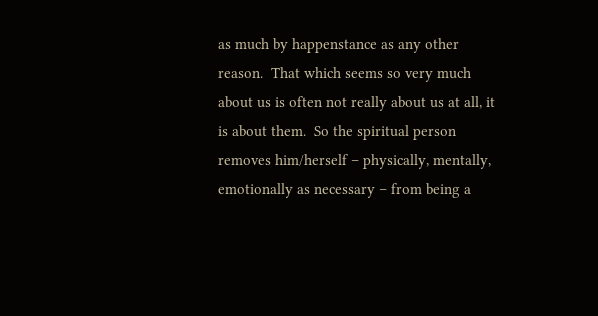as much by happenstance as any other reason.  That which seems so very much about us is often not really about us at all, it is about them.  So the spiritual person removes him/herself – physically, mentally, emotionally as necessary – from being a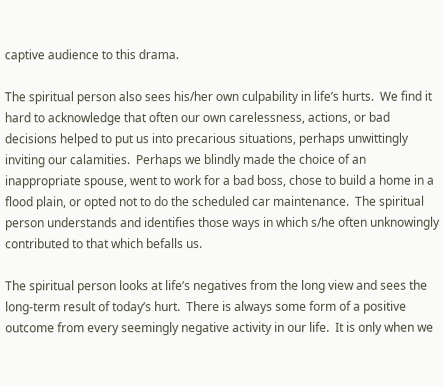captive audience to this drama.

The spiritual person also sees his/her own culpability in life’s hurts.  We find it hard to acknowledge that often our own carelessness, actions, or bad decisions helped to put us into precarious situations, perhaps unwittingly inviting our calamities.  Perhaps we blindly made the choice of an inappropriate spouse, went to work for a bad boss, chose to build a home in a flood plain, or opted not to do the scheduled car maintenance.  The spiritual person understands and identifies those ways in which s/he often unknowingly contributed to that which befalls us.

The spiritual person looks at life’s negatives from the long view and sees the long-term result of today’s hurt.  There is always some form of a positive outcome from every seemingly negative activity in our life.  It is only when we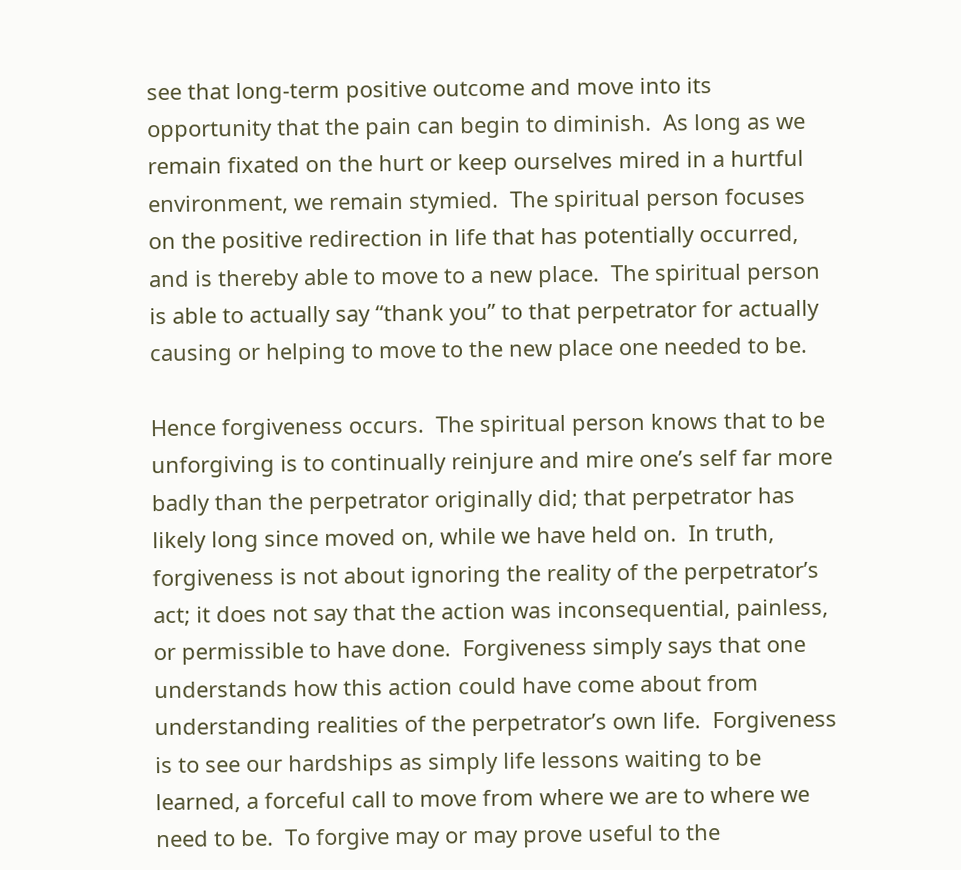see that long-term positive outcome and move into its opportunity that the pain can begin to diminish.  As long as we remain fixated on the hurt or keep ourselves mired in a hurtful environment, we remain stymied.  The spiritual person focuses on the positive redirection in life that has potentially occurred, and is thereby able to move to a new place.  The spiritual person is able to actually say “thank you” to that perpetrator for actually causing or helping to move to the new place one needed to be.

Hence forgiveness occurs.  The spiritual person knows that to be unforgiving is to continually reinjure and mire one’s self far more badly than the perpetrator originally did; that perpetrator has likely long since moved on, while we have held on.  In truth, forgiveness is not about ignoring the reality of the perpetrator’s act; it does not say that the action was inconsequential, painless, or permissible to have done.  Forgiveness simply says that one understands how this action could have come about from understanding realities of the perpetrator’s own life.  Forgiveness is to see our hardships as simply life lessons waiting to be learned, a forceful call to move from where we are to where we need to be.  To forgive may or may prove useful to the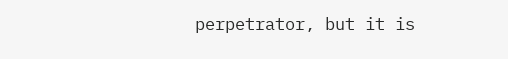perpetrator, but it is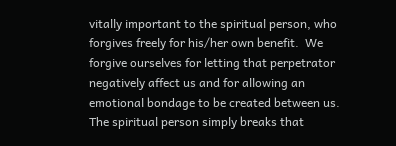vitally important to the spiritual person, who forgives freely for his/her own benefit.  We forgive ourselves for letting that perpetrator negatively affect us and for allowing an emotional bondage to be created between us.  The spiritual person simply breaks that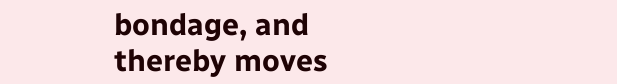bondage, and thereby moves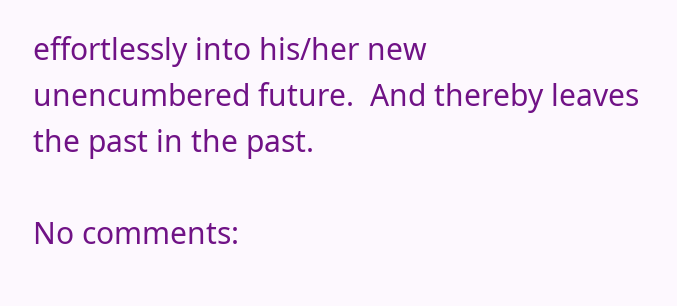effortlessly into his/her new unencumbered future.  And thereby leaves the past in the past.

No comments: